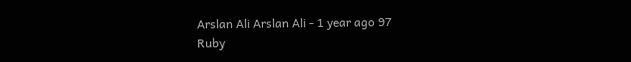Arslan Ali Arslan Ali - 1 year ago 97
Ruby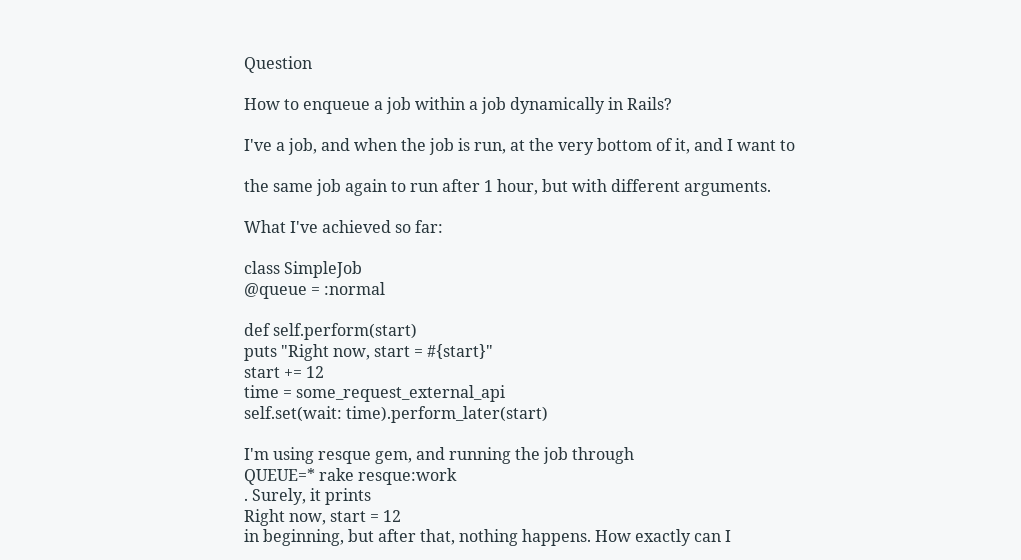Question

How to enqueue a job within a job dynamically in Rails?

I've a job, and when the job is run, at the very bottom of it, and I want to

the same job again to run after 1 hour, but with different arguments.

What I've achieved so far:

class SimpleJob
@queue = :normal

def self.perform(start)
puts "Right now, start = #{start}"
start += 12
time = some_request_external_api
self.set(wait: time).perform_later(start)

I'm using resque gem, and running the job through
QUEUE=* rake resque:work
. Surely, it prints
Right now, start = 12
in beginning, but after that, nothing happens. How exactly can I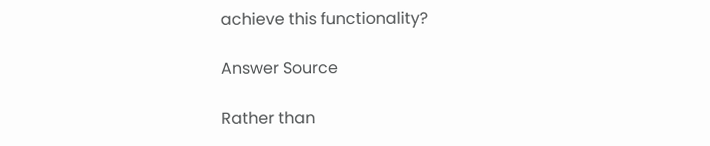achieve this functionality?

Answer Source

Rather than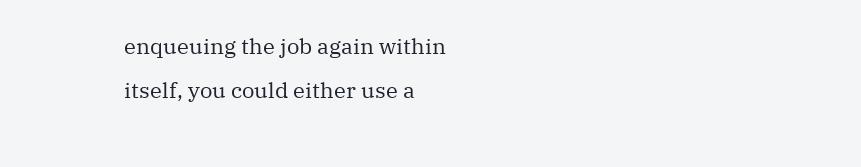enqueuing the job again within itself, you could either use a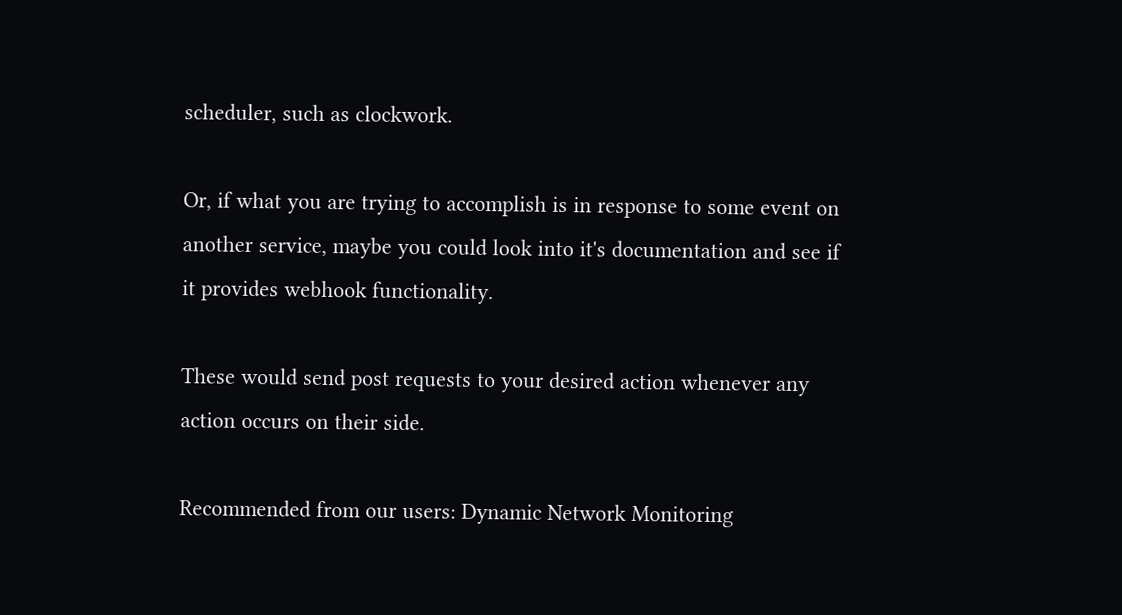scheduler, such as clockwork.

Or, if what you are trying to accomplish is in response to some event on another service, maybe you could look into it's documentation and see if it provides webhook functionality.

These would send post requests to your desired action whenever any action occurs on their side.

Recommended from our users: Dynamic Network Monitoring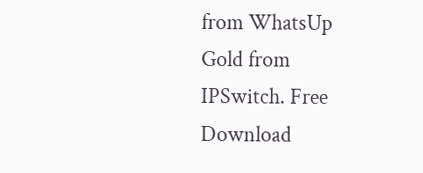from WhatsUp Gold from IPSwitch. Free Download